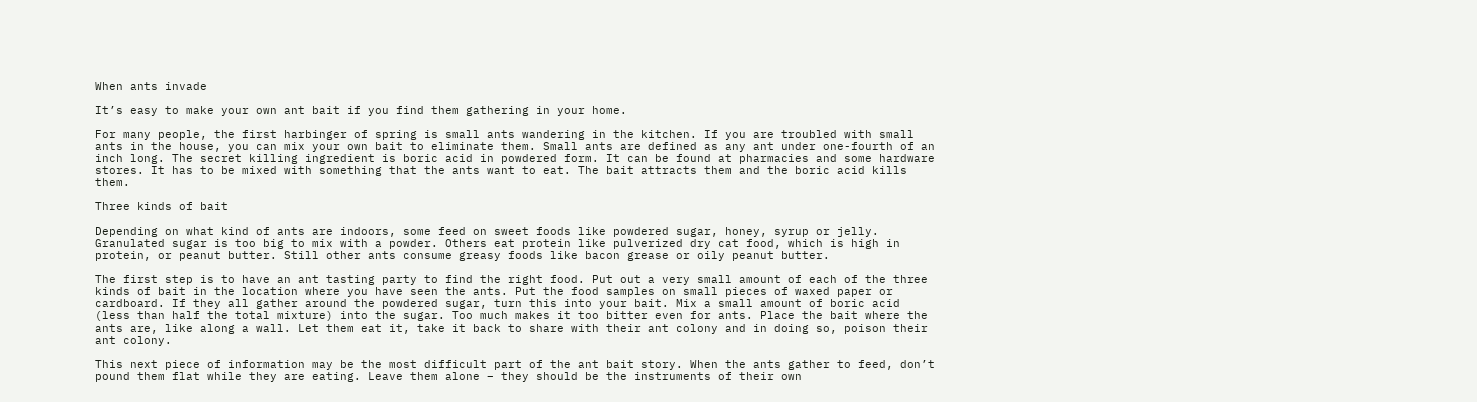When ants invade

It’s easy to make your own ant bait if you find them gathering in your home.

For many people, the first harbinger of spring is small ants wandering in the kitchen. If you are troubled with small ants in the house, you can mix your own bait to eliminate them. Small ants are defined as any ant under one-fourth of an inch long. The secret killing ingredient is boric acid in powdered form. It can be found at pharmacies and some hardware stores. It has to be mixed with something that the ants want to eat. The bait attracts them and the boric acid kills them.

Three kinds of bait

Depending on what kind of ants are indoors, some feed on sweet foods like powdered sugar, honey, syrup or jelly. Granulated sugar is too big to mix with a powder. Others eat protein like pulverized dry cat food, which is high in protein, or peanut butter. Still other ants consume greasy foods like bacon grease or oily peanut butter.

The first step is to have an ant tasting party to find the right food. Put out a very small amount of each of the three kinds of bait in the location where you have seen the ants. Put the food samples on small pieces of waxed paper or cardboard. If they all gather around the powdered sugar, turn this into your bait. Mix a small amount of boric acid (less than half the total mixture) into the sugar. Too much makes it too bitter even for ants. Place the bait where the ants are, like along a wall. Let them eat it, take it back to share with their ant colony and in doing so, poison their ant colony.

This next piece of information may be the most difficult part of the ant bait story. When the ants gather to feed, don’t pound them flat while they are eating. Leave them alone – they should be the instruments of their own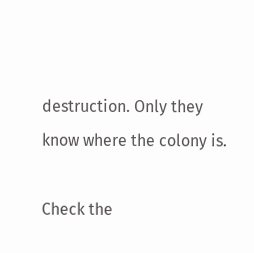destruction. Only they know where the colony is.

Check the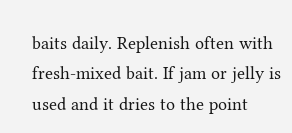baits daily. Replenish often with fresh-mixed bait. If jam or jelly is used and it dries to the point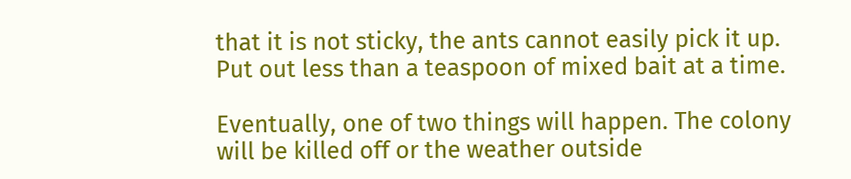that it is not sticky, the ants cannot easily pick it up. Put out less than a teaspoon of mixed bait at a time.

Eventually, one of two things will happen. The colony will be killed off or the weather outside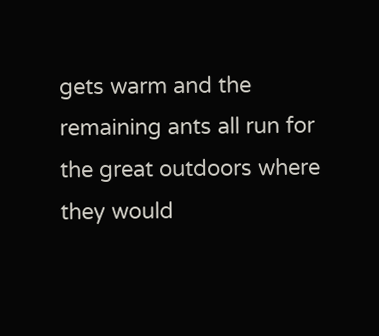gets warm and the remaining ants all run for the great outdoors where they would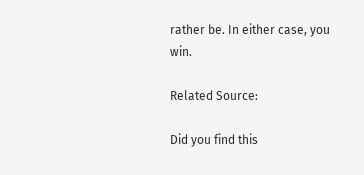rather be. In either case, you win.

Related Source:

Did you find this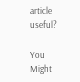article useful?

You Might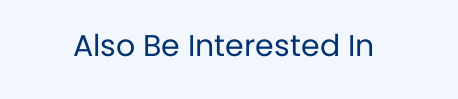Also Be Interested In